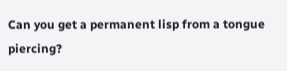Can you get a permanent lisp from a tongue piercing?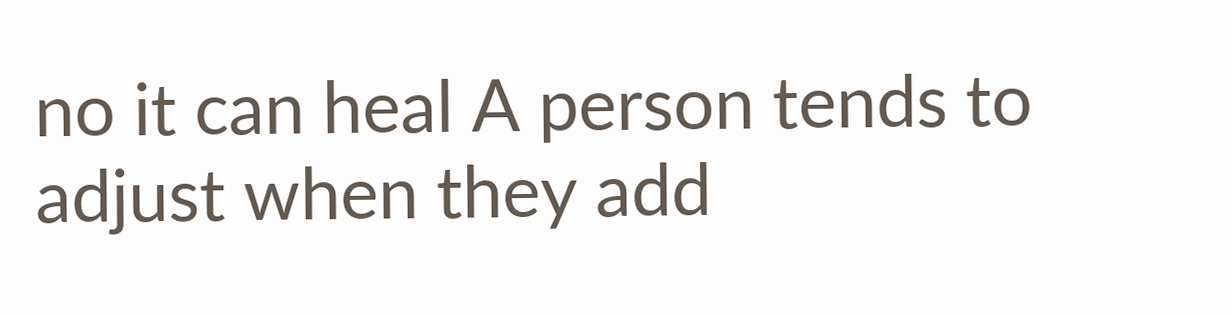no it can heal A person tends to adjust when they add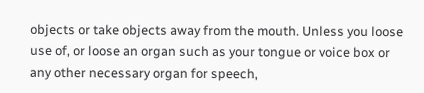objects or take objects away from the mouth. Unless you loose use of, or loose an organ such as your tongue or voice box or any other necessary organ for speech,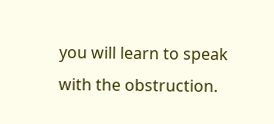you will learn to speak with the obstruction.